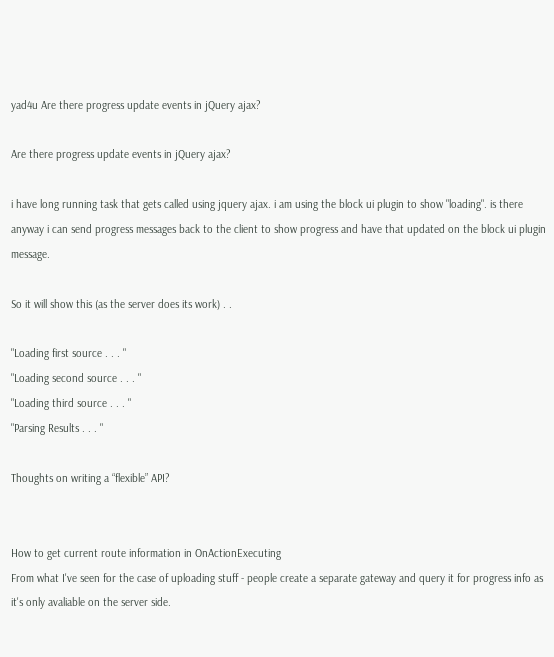yad4u Are there progress update events in jQuery ajax?

Are there progress update events in jQuery ajax?

i have long running task that gets called using jquery ajax. i am using the block ui plugin to show "loading". is there anyway i can send progress messages back to the client to show progress and have that updated on the block ui plugin message.

So it will show this (as the server does its work) . .

"Loading first source . . . "
"Loading second source . . . "
"Loading third source . . . "
"Parsing Results . . . "

Thoughts on writing a “flexible” API?


How to get current route information in OnActionExecuting
From what I've seen for the case of uploading stuff - people create a separate gateway and query it for progress info as it's only avaliable on the server side.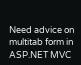Need advice on multitab form in ASP.NET MVC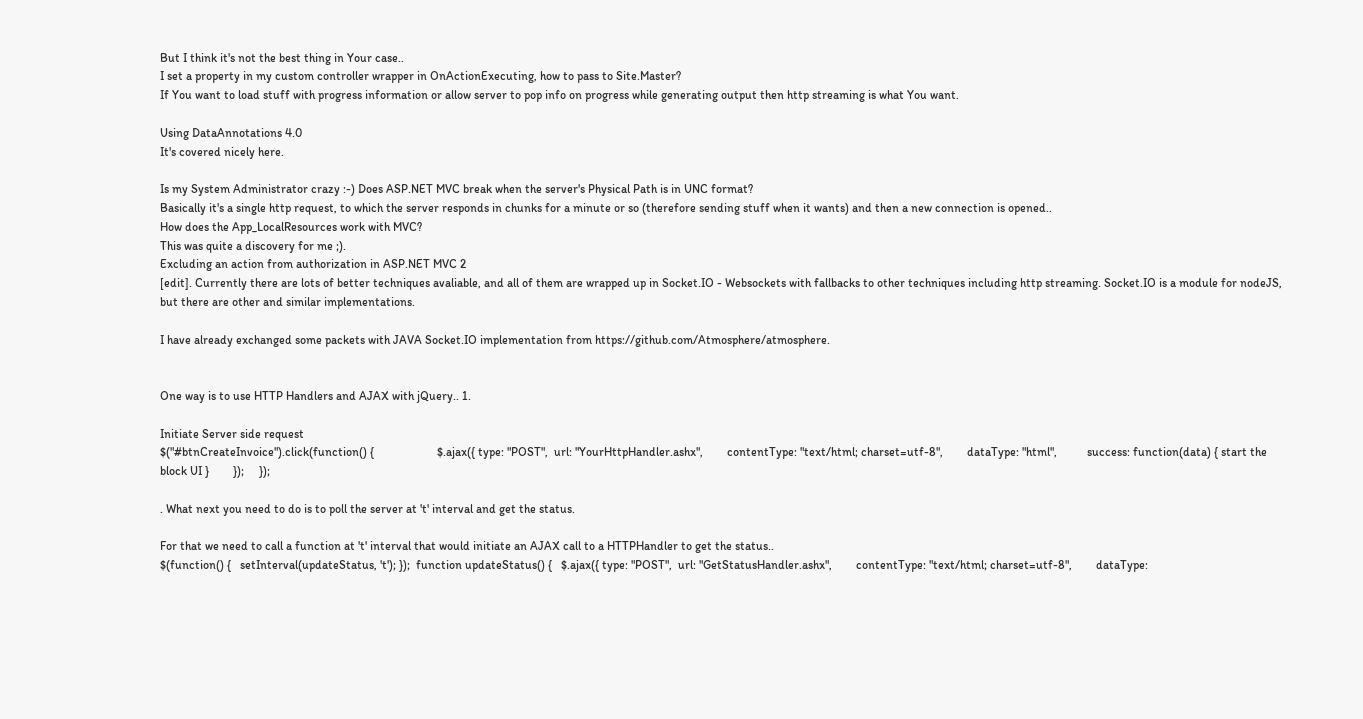But I think it's not the best thing in Your case..
I set a property in my custom controller wrapper in OnActionExecuting, how to pass to Site.Master?
If You want to load stuff with progress information or allow server to pop info on progress while generating output then http streaming is what You want.

Using DataAnnotations 4.0
It's covered nicely here.

Is my System Administrator crazy :-) Does ASP.NET MVC break when the server's Physical Path is in UNC format?
Basically it's a single http request, to which the server responds in chunks for a minute or so (therefore sending stuff when it wants) and then a new connection is opened..
How does the App_LocalResources work with MVC?
This was quite a discovery for me ;).
Excluding an action from authorization in ASP.NET MVC 2
[edit]. Currently there are lots of better techniques avaliable, and all of them are wrapped up in Socket.IO - Websockets with fallbacks to other techniques including http streaming. Socket.IO is a module for nodeJS, but there are other and similar implementations.

I have already exchanged some packets with JAVA Socket.IO implementation from https://github.com/Atmosphere/atmosphere.


One way is to use HTTP Handlers and AJAX with jQuery.. 1.

Initiate Server side request
$("#btnCreateInvoice").click(function() {                     $.ajax({ type: "POST",  url: "YourHttpHandler.ashx",        contentType: "text/html; charset=utf-8",        dataType: "html",          success: function(data) { start the block UI }        });     });

. What next you need to do is to poll the server at 't' interval and get the status.

For that we need to call a function at 't' interval that would initiate an AJAX call to a HTTPHandler to get the status..
$(function() {   setInterval(updateStatus, 't'); });  function updateStatus() {   $.ajax({ type: "POST",  url: "GetStatusHandler.ashx",        contentType: "text/html; charset=utf-8",        dataType: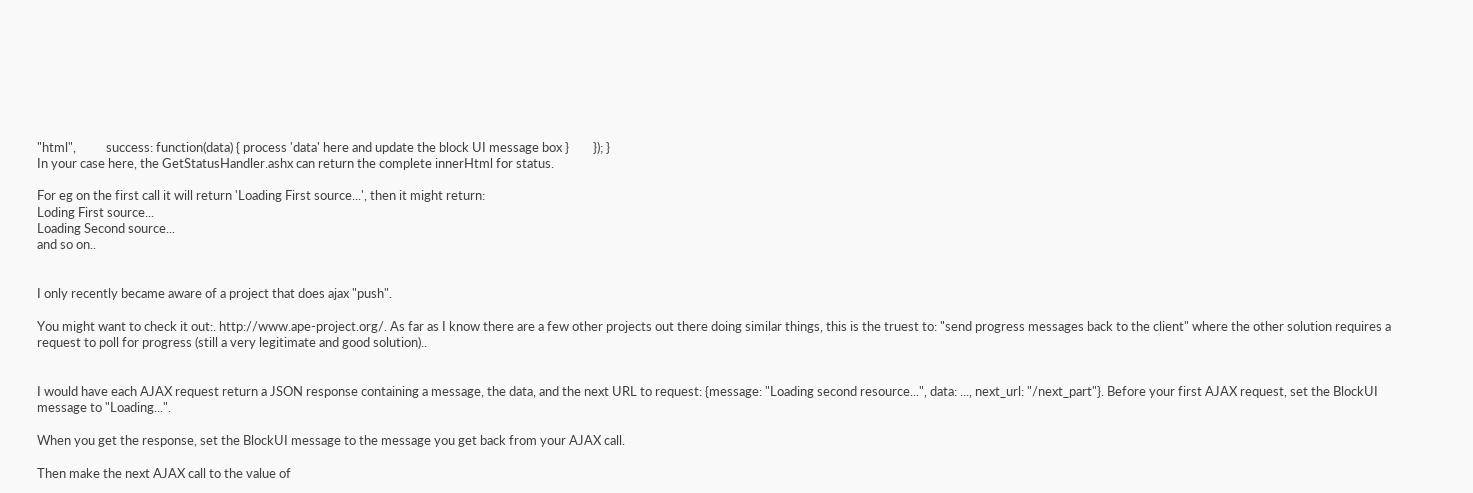"html",          success: function(data) { process 'data' here and update the block UI message box }        }); }
In your case here, the GetStatusHandler.ashx can return the complete innerHtml for status.

For eg on the first call it will return 'Loading First source...', then it might return:
Loding First source...
Loading Second source...
and so on..


I only recently became aware of a project that does ajax "push".

You might want to check it out:. http://www.ape-project.org/. As far as I know there are a few other projects out there doing similar things, this is the truest to: "send progress messages back to the client" where the other solution requires a request to poll for progress (still a very legitimate and good solution)..


I would have each AJAX request return a JSON response containing a message, the data, and the next URL to request: {message: "Loading second resource...", data: ..., next_url: "/next_part"}. Before your first AJAX request, set the BlockUI message to "Loading...".

When you get the response, set the BlockUI message to the message you get back from your AJAX call.

Then make the next AJAX call to the value of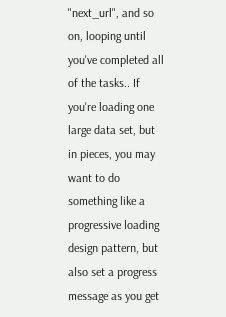"next_url", and so on, looping until you've completed all of the tasks.. If you're loading one large data set, but in pieces, you may want to do something like a progressive loading design pattern, but also set a progress message as you get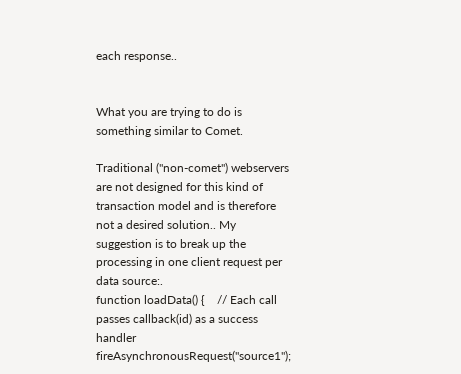each response..


What you are trying to do is something similar to Comet.

Traditional ("non-comet") webservers are not designed for this kind of transaction model and is therefore not a desired solution.. My suggestion is to break up the processing in one client request per data source:.
function loadData() {    // Each call passes callback(id) as a success handler    fireAsynchronousRequest("source1");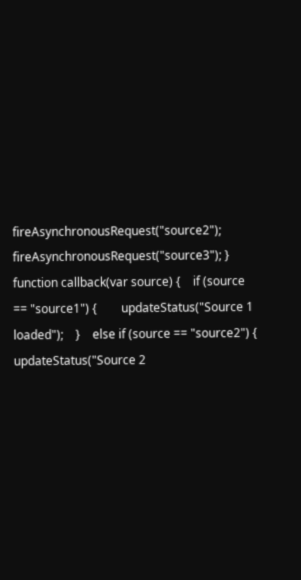fireAsynchronousRequest("source2");    fireAsynchronousRequest("source3"); }  function callback(var source) {    if (source == "source1") {        updateStatus("Source 1 loaded");    }    else if (source == "source2") {        updateStatus("Source 2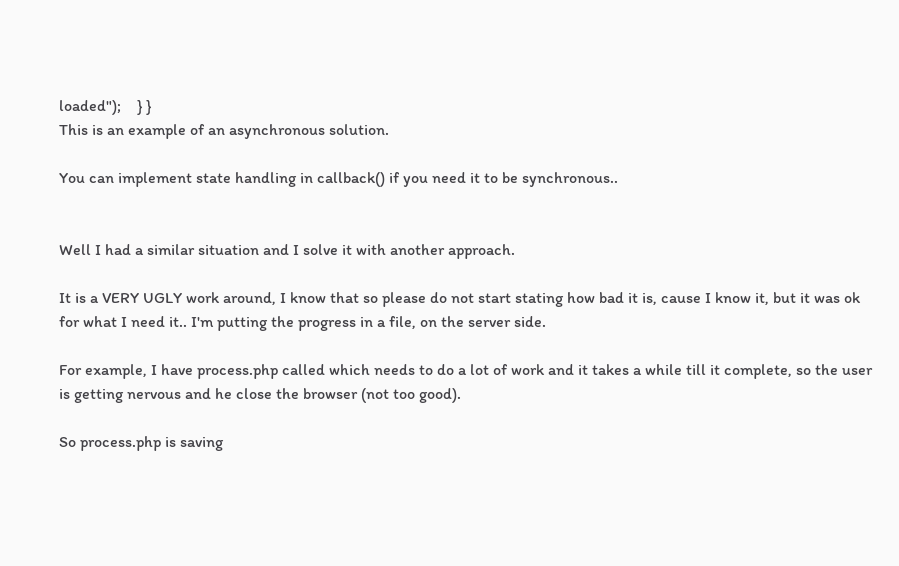loaded");    } }
This is an example of an asynchronous solution.

You can implement state handling in callback() if you need it to be synchronous..


Well I had a similar situation and I solve it with another approach.

It is a VERY UGLY work around, I know that so please do not start stating how bad it is, cause I know it, but it was ok for what I need it.. I'm putting the progress in a file, on the server side.

For example, I have process.php called which needs to do a lot of work and it takes a while till it complete, so the user is getting nervous and he close the browser (not too good).

So process.php is saving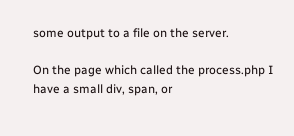some output to a file on the server.

On the page which called the process.php I have a small div, span, or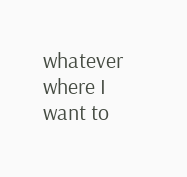whatever where I want to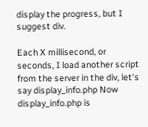display the progress, but I suggest div.

Each X millisecond, or seconds, I load another script from the server in the div, let's say display_info.php Now display_info.php is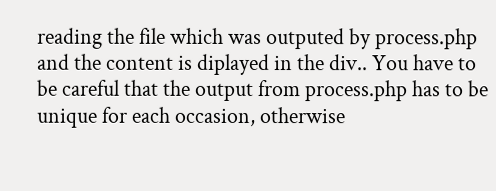reading the file which was outputed by process.php and the content is diplayed in the div.. You have to be careful that the output from process.php has to be unique for each occasion, otherwise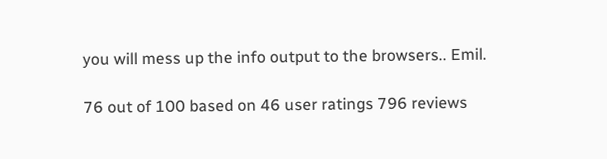you will mess up the info output to the browsers.. Emil.

76 out of 100 based on 46 user ratings 796 reviews